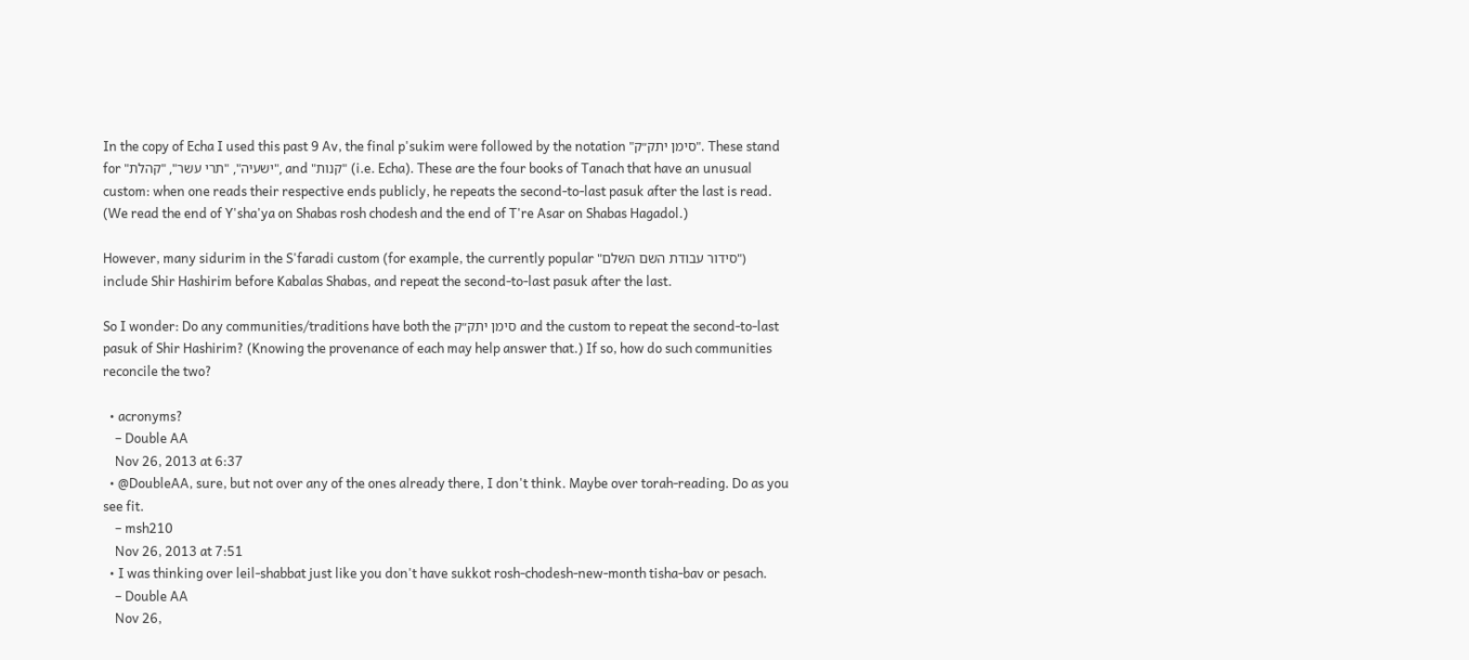In the copy of Echa I used this past 9 Av, the final p'sukim were followed by the notation "סימן יתק״ק". These stand for "ישעיה", "תרי עשר", "קהלת", and "קנות" (i.e. Echa). These are the four books of Tanach that have an unusual custom: when one reads their respective ends publicly, he repeats the second-to-last pasuk after the last is read. (We read the end of Y'sha'ya on Shabas rosh chodesh and the end of T're Asar on Shabas Hagadol.)

However, many sidurim in the S'faradi custom (for example, the currently popular "סידור עבודת השם השלם") include Shir Hashirim before Kabalas Shabas, and repeat the second-to-last pasuk after the last.

So I wonder: Do any communities/traditions have both the סימן יתק״ק and the custom to repeat the second-to-last pasuk of Shir Hashirim? (Knowing the provenance of each may help answer that.) If so, how do such communities reconcile the two?

  • acronyms?
    – Double AA
    Nov 26, 2013 at 6:37
  • @DoubleAA, sure, but not over any of the ones already there, I don't think. Maybe over torah-reading. Do as you see fit.
    – msh210
    Nov 26, 2013 at 7:51
  • I was thinking over leil-shabbat just like you don't have sukkot rosh-chodesh-new-month tisha-bav or pesach.
    – Double AA
    Nov 26,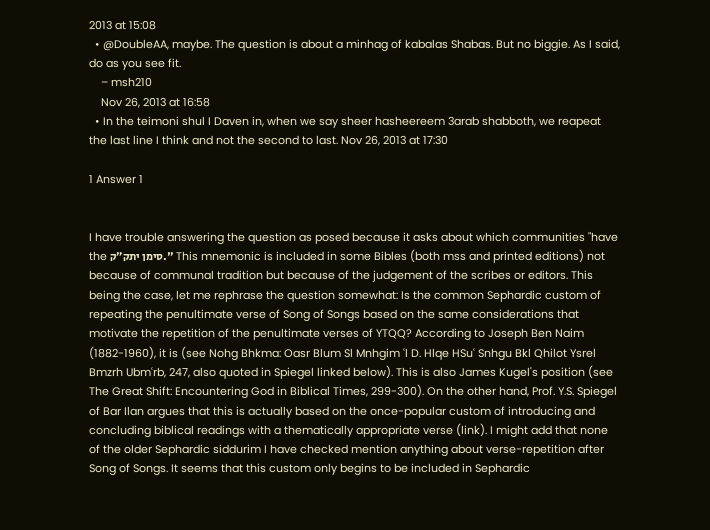2013 at 15:08
  • @DoubleAA, maybe. The question is about a minhag of kabalas Shabas. But no biggie. As I said, do as you see fit.
    – msh210
    Nov 26, 2013 at 16:58
  • In the teimoni shul I Daven in, when we say sheer hasheereem 3arab shabboth, we reapeat the last line I think and not the second to last. Nov 26, 2013 at 17:30

1 Answer 1


I have trouble answering the question as posed because it asks about which communities "have the סימן יתק״ק." This mnemonic is included in some Bibles (both mss and printed editions) not because of communal tradition but because of the judgement of the scribes or editors. This being the case, let me rephrase the question somewhat: Is the common Sephardic custom of repeating the penultimate verse of Song of Songs based on the same considerations that motivate the repetition of the penultimate verses of YTQQ? According to Joseph Ben Naim (1882-1960), it is (see Nohg Bhkma: Oasr Blum Sl Mnhgim ʿl D. Hlqe HSuʿ Snhgu Bkl Qhilot Ysrel Bmzrh Ubmʿrb, 247, also quoted in Spiegel linked below). This is also James Kugel's position (see The Great Shift: Encountering God in Biblical Times, 299-300). On the other hand, Prof. Y.S. Spiegel of Bar Ilan argues that this is actually based on the once-popular custom of introducing and concluding biblical readings with a thematically appropriate verse (link). I might add that none of the older Sephardic siddurim I have checked mention anything about verse-repetition after Song of Songs. It seems that this custom only begins to be included in Sephardic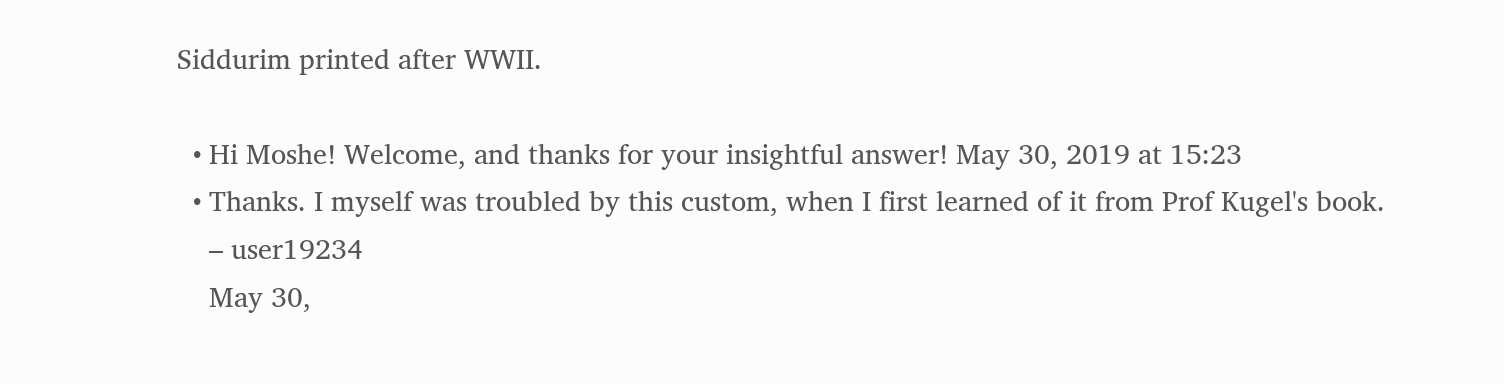Siddurim printed after WWII.

  • Hi Moshe! Welcome, and thanks for your insightful answer! May 30, 2019 at 15:23
  • Thanks. I myself was troubled by this custom, when I first learned of it from Prof Kugel's book.
    – user19234
    May 30,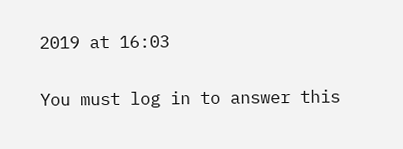2019 at 16:03

You must log in to answer this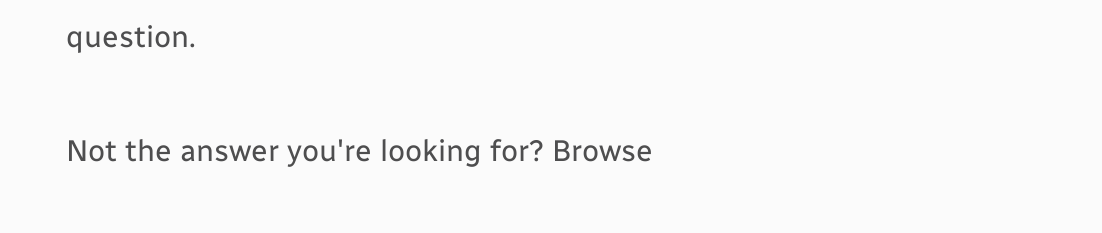question.

Not the answer you're looking for? Browse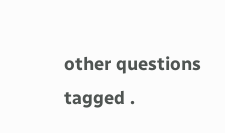other questions tagged .